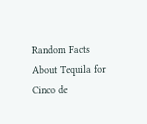Random Facts About Tequila for Cinco de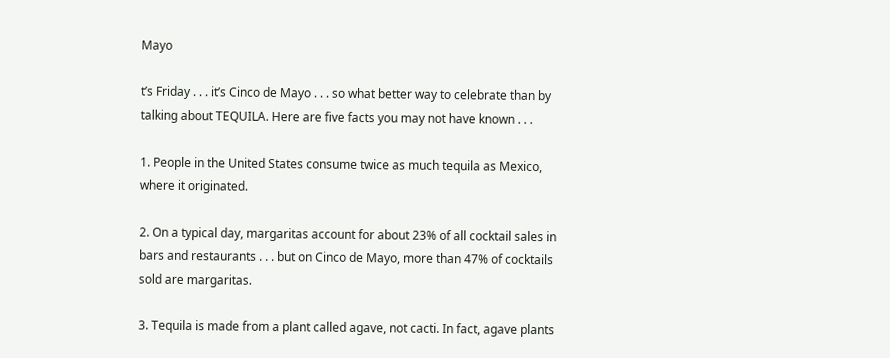Mayo

t’s Friday . . . it’s Cinco de Mayo . . . so what better way to celebrate than by talking about TEQUILA. Here are five facts you may not have known . . .

1. People in the United States consume twice as much tequila as Mexico, where it originated.

2. On a typical day, margaritas account for about 23% of all cocktail sales in bars and restaurants . . . but on Cinco de Mayo, more than 47% of cocktails sold are margaritas.

3. Tequila is made from a plant called agave, not cacti. In fact, agave plants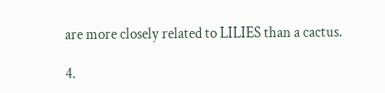are more closely related to LILIES than a cactus.

4.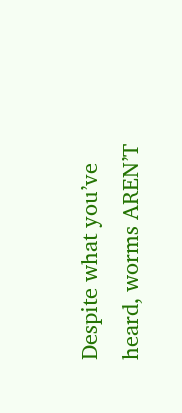Despite what you’ve heard, worms AREN’T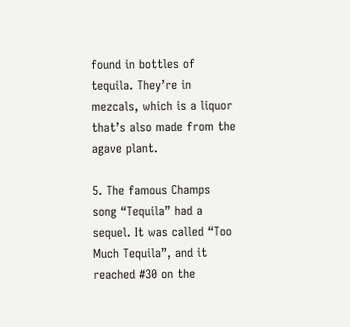found in bottles of tequila. They’re in mezcals, which is a liquor that’s also made from the agave plant.

5. The famous Champs song “Tequila” had a sequel. It was called “Too Much Tequila”, and it reached #30 on the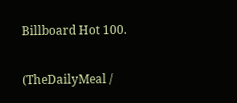Billboard Hot 100.

(TheDailyMeal /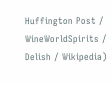Huffington Post / WineWorldSpirits / Delish / Wikipedia)